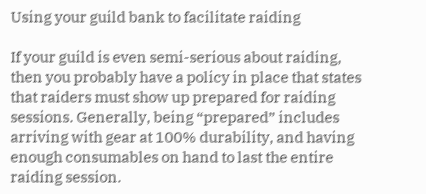Using your guild bank to facilitate raiding

If your guild is even semi-serious about raiding, then you probably have a policy in place that states that raiders must show up prepared for raiding sessions. Generally, being “prepared” includes arriving with gear at 100% durability, and having enough consumables on hand to last the entire raiding session.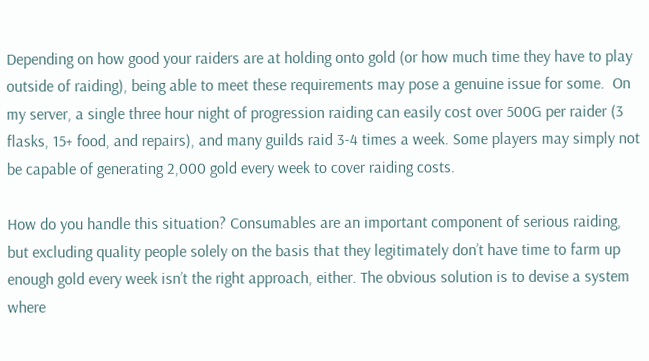Depending on how good your raiders are at holding onto gold (or how much time they have to play outside of raiding), being able to meet these requirements may pose a genuine issue for some.  On my server, a single three hour night of progression raiding can easily cost over 500G per raider (3 flasks, 15+ food, and repairs), and many guilds raid 3-4 times a week. Some players may simply not be capable of generating 2,000 gold every week to cover raiding costs.

How do you handle this situation? Consumables are an important component of serious raiding, but excluding quality people solely on the basis that they legitimately don’t have time to farm up enough gold every week isn’t the right approach, either. The obvious solution is to devise a system where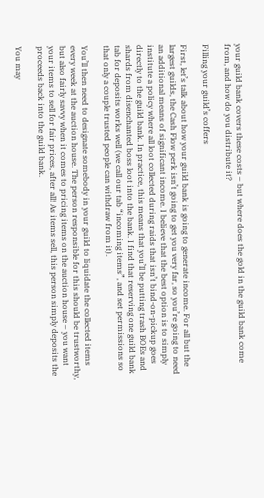your guild bank covers these costs – but where does the gold in the guild bank come from, and how do you distribute it?

Filling your guild’s coffers

First, let’s talk about how your guild bank is going to generate income. For all but the largest guilds, the Cash Flow perk isn’t going to get you very far, so you’re going to need an additional means of significant income. I believe that the best option is to simply institute a policy where all loot collected during raids that isn’t bind-on-pickup goes directly to the guild bank. In practice, this means that you’ll be putting trash BOEs and shards from disenchanted boss loot into the bank. I find that reserving one guild bank tab for deposits works well (we call our tab “incoming items”, and set permissions so that only a couple trusted people can withdraw from it).

You’ll then need to designate somebody in your guild to liquidate the collected items every week at the auction house. The person responsible for this should be trustworthy, but also fairly savvy when it comes to pricing items on the auction house – you want your items to sell for fair prices, after all! As items sell, this person simply deposits the proceeds back into the guild bank.

You may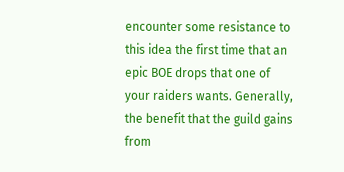encounter some resistance to this idea the first time that an epic BOE drops that one of your raiders wants. Generally, the benefit that the guild gains from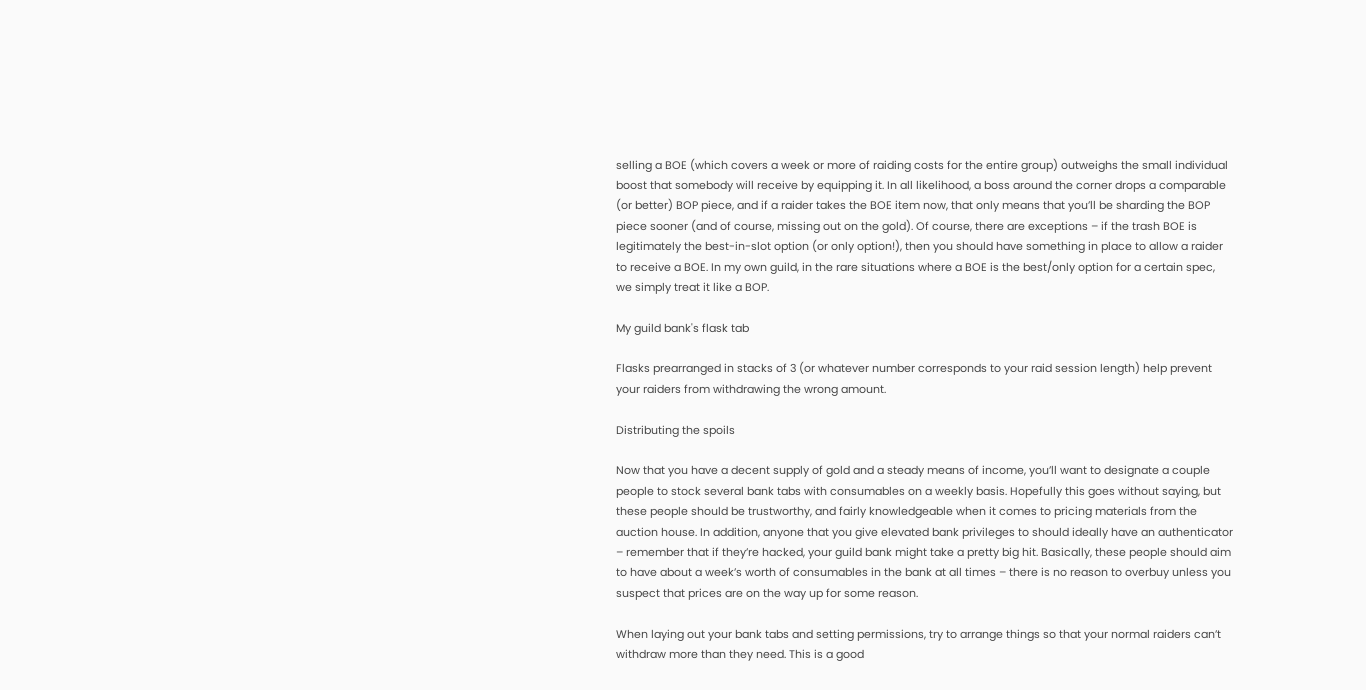selling a BOE (which covers a week or more of raiding costs for the entire group) outweighs the small individual boost that somebody will receive by equipping it. In all likelihood, a boss around the corner drops a comparable (or better) BOP piece, and if a raider takes the BOE item now, that only means that you’ll be sharding the BOP piece sooner (and of course, missing out on the gold). Of course, there are exceptions – if the trash BOE is legitimately the best-in-slot option (or only option!), then you should have something in place to allow a raider to receive a BOE. In my own guild, in the rare situations where a BOE is the best/only option for a certain spec, we simply treat it like a BOP.

My guild bank's flask tab

Flasks prearranged in stacks of 3 (or whatever number corresponds to your raid session length) help prevent your raiders from withdrawing the wrong amount.

Distributing the spoils

Now that you have a decent supply of gold and a steady means of income, you’ll want to designate a couple people to stock several bank tabs with consumables on a weekly basis. Hopefully this goes without saying, but these people should be trustworthy, and fairly knowledgeable when it comes to pricing materials from the auction house. In addition, anyone that you give elevated bank privileges to should ideally have an authenticator – remember that if they’re hacked, your guild bank might take a pretty big hit. Basically, these people should aim to have about a week’s worth of consumables in the bank at all times – there is no reason to overbuy unless you suspect that prices are on the way up for some reason.

When laying out your bank tabs and setting permissions, try to arrange things so that your normal raiders can’t withdraw more than they need. This is a good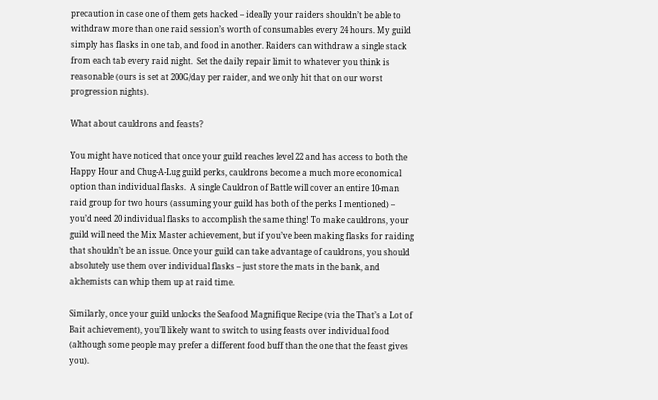precaution in case one of them gets hacked – ideally your raiders shouldn’t be able to withdraw more than one raid session’s worth of consumables every 24 hours. My guild simply has flasks in one tab, and food in another. Raiders can withdraw a single stack from each tab every raid night.  Set the daily repair limit to whatever you think is reasonable (ours is set at 200G/day per raider, and we only hit that on our worst progression nights).

What about cauldrons and feasts?

You might have noticed that once your guild reaches level 22 and has access to both the Happy Hour and Chug-A-Lug guild perks, cauldrons become a much more economical option than individual flasks.  A single Cauldron of Battle will cover an entire 10-man raid group for two hours (assuming your guild has both of the perks I mentioned) – you’d need 20 individual flasks to accomplish the same thing! To make cauldrons, your guild will need the Mix Master achievement, but if you’ve been making flasks for raiding that shouldn’t be an issue. Once your guild can take advantage of cauldrons, you should absolutely use them over individual flasks – just store the mats in the bank, and alchemists can whip them up at raid time.

Similarly, once your guild unlocks the Seafood Magnifique Recipe (via the That’s a Lot of Bait achievement), you’ll likely want to switch to using feasts over individual food (although some people may prefer a different food buff than the one that the feast gives you).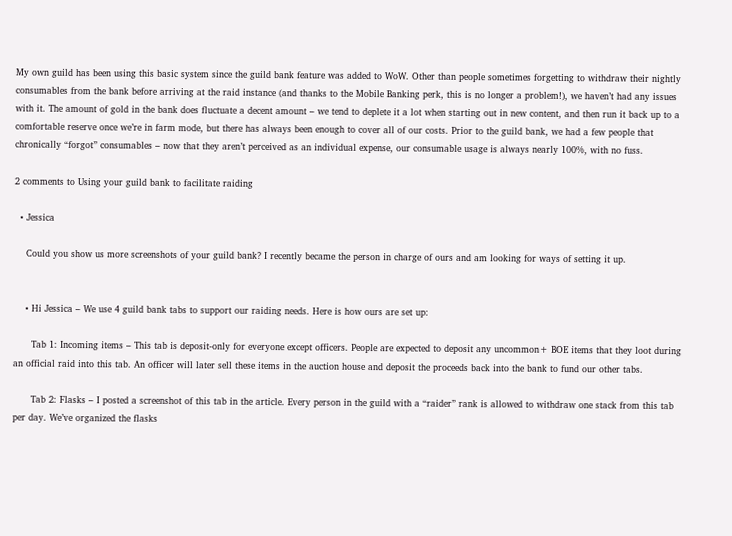My own guild has been using this basic system since the guild bank feature was added to WoW. Other than people sometimes forgetting to withdraw their nightly consumables from the bank before arriving at the raid instance (and thanks to the Mobile Banking perk, this is no longer a problem!), we haven’t had any issues with it. The amount of gold in the bank does fluctuate a decent amount – we tend to deplete it a lot when starting out in new content, and then run it back up to a comfortable reserve once we’re in farm mode, but there has always been enough to cover all of our costs. Prior to the guild bank, we had a few people that chronically “forgot” consumables – now that they aren’t perceived as an individual expense, our consumable usage is always nearly 100%, with no fuss.

2 comments to Using your guild bank to facilitate raiding

  • Jessica

    Could you show us more screenshots of your guild bank? I recently became the person in charge of ours and am looking for ways of setting it up.


    • Hi Jessica – We use 4 guild bank tabs to support our raiding needs. Here is how ours are set up:

      Tab 1: Incoming items – This tab is deposit-only for everyone except officers. People are expected to deposit any uncommon+ BOE items that they loot during an official raid into this tab. An officer will later sell these items in the auction house and deposit the proceeds back into the bank to fund our other tabs.

      Tab 2: Flasks – I posted a screenshot of this tab in the article. Every person in the guild with a “raider” rank is allowed to withdraw one stack from this tab per day. We’ve organized the flasks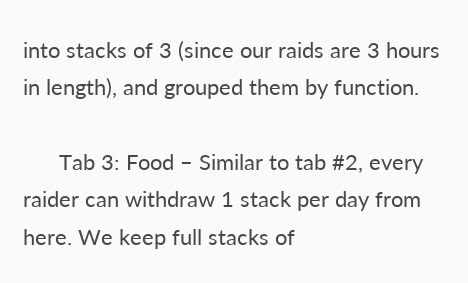into stacks of 3 (since our raids are 3 hours in length), and grouped them by function.

      Tab 3: Food – Similar to tab #2, every raider can withdraw 1 stack per day from here. We keep full stacks of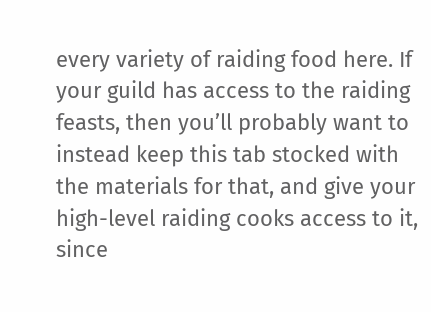every variety of raiding food here. If your guild has access to the raiding feasts, then you’ll probably want to instead keep this tab stocked with the materials for that, and give your high-level raiding cooks access to it, since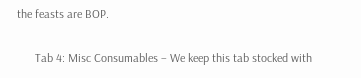the feasts are BOP.

      Tab 4: Misc Consumables – We keep this tab stocked with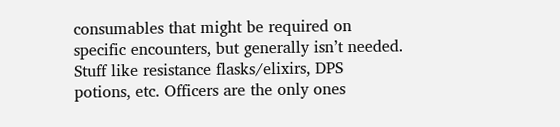consumables that might be required on specific encounters, but generally isn’t needed. Stuff like resistance flasks/elixirs, DPS potions, etc. Officers are the only ones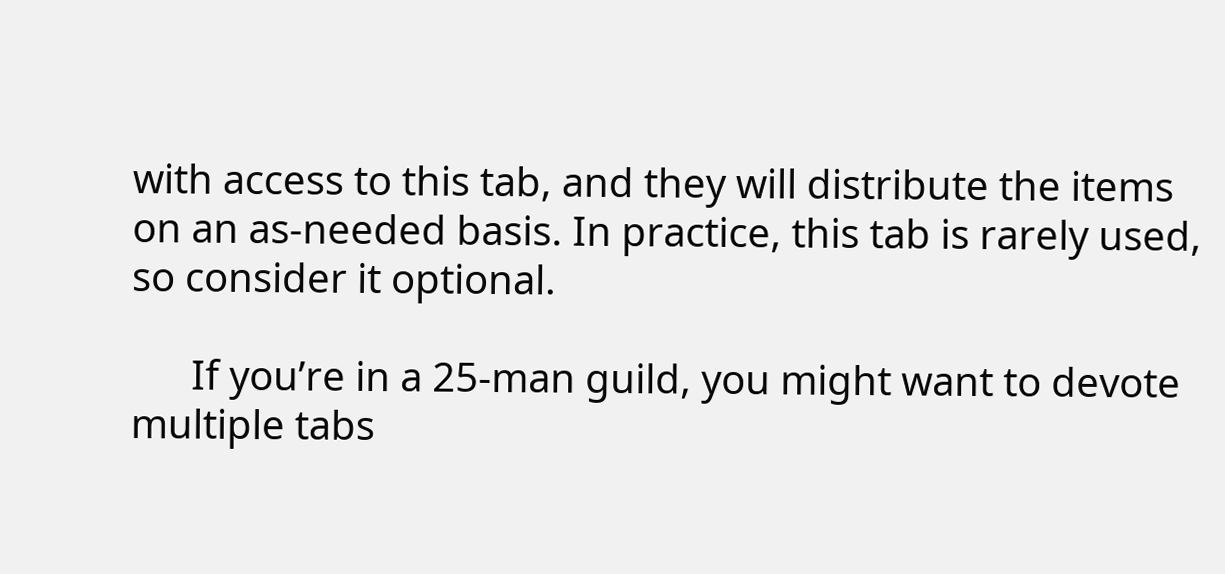with access to this tab, and they will distribute the items on an as-needed basis. In practice, this tab is rarely used, so consider it optional.

      If you’re in a 25-man guild, you might want to devote multiple tabs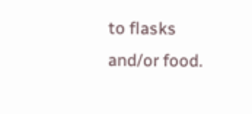to flasks and/or food.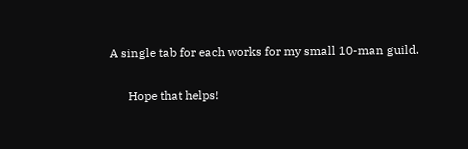A single tab for each works for my small 10-man guild.

      Hope that helps!